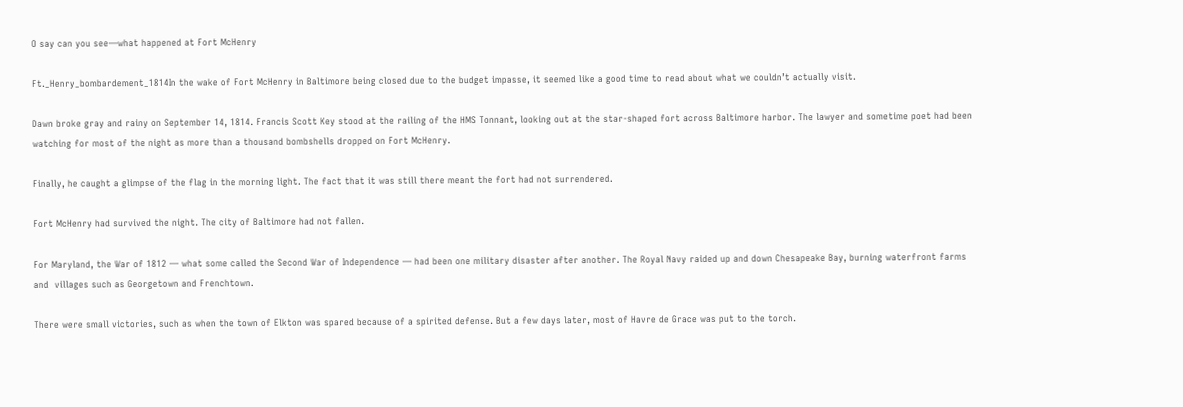O say can you see—what happened at Fort McHenry

Ft._Henry_bombardement_1814In the wake of Fort McHenry in Baltimore being closed due to the budget impasse, it seemed like a good time to read about what we couldn’t actually visit.

Dawn broke gray and rainy on September 14, 1814. Francis Scott Key stood at the railing of the HMS Tonnant, looking out at the star-shaped fort across Baltimore harbor. The lawyer and sometime poet had been watching for most of the night as more than a thousand bombshells dropped on Fort McHenry.

Finally, he caught a glimpse of the flag in the morning light. The fact that it was still there meant the fort had not surrendered.

Fort McHenry had survived the night. The city of Baltimore had not fallen.

For Maryland, the War of 1812 — what some called the Second War of Independence — had been one military disaster after another. The Royal Navy raided up and down Chesapeake Bay, burning waterfront farms and  villages such as Georgetown and Frenchtown.

There were small victories, such as when the town of Elkton was spared because of a spirited defense. But a few days later, most of Havre de Grace was put to the torch.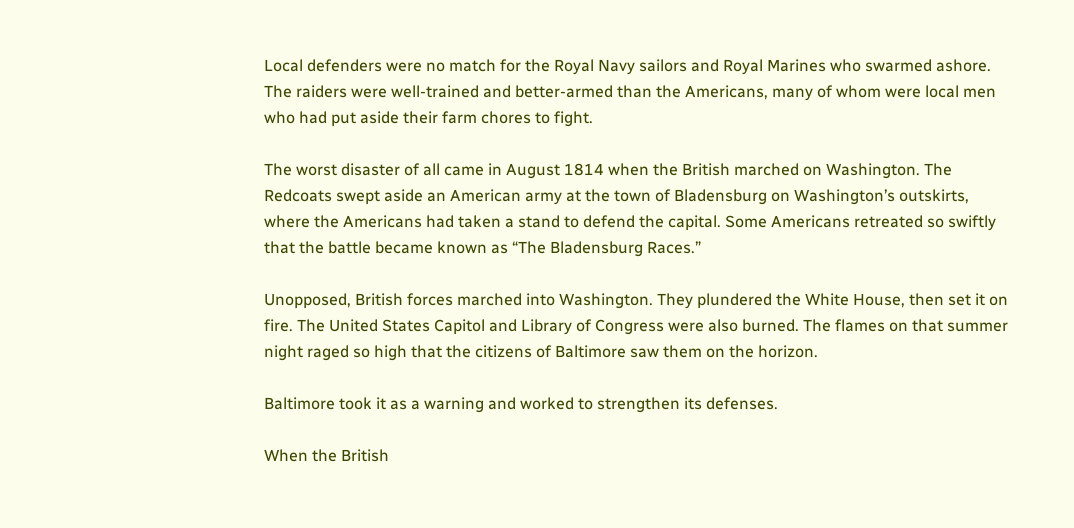Local defenders were no match for the Royal Navy sailors and Royal Marines who swarmed ashore. The raiders were well-trained and better-armed than the Americans, many of whom were local men who had put aside their farm chores to fight.

The worst disaster of all came in August 1814 when the British marched on Washington. The Redcoats swept aside an American army at the town of Bladensburg on Washington’s outskirts, where the Americans had taken a stand to defend the capital. Some Americans retreated so swiftly that the battle became known as “The Bladensburg Races.”

Unopposed, British forces marched into Washington. They plundered the White House, then set it on fire. The United States Capitol and Library of Congress were also burned. The flames on that summer night raged so high that the citizens of Baltimore saw them on the horizon.

Baltimore took it as a warning and worked to strengthen its defenses.

When the British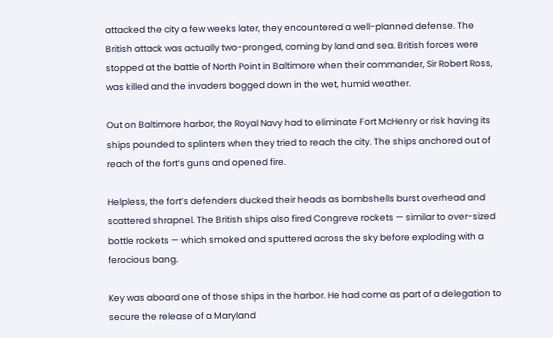attacked the city a few weeks later, they encountered a well-planned defense. The British attack was actually two-pronged, coming by land and sea. British forces were stopped at the battle of North Point in Baltimore when their commander, Sir Robert Ross, was killed and the invaders bogged down in the wet, humid weather.

Out on Baltimore harbor, the Royal Navy had to eliminate Fort McHenry or risk having its ships pounded to splinters when they tried to reach the city. The ships anchored out of reach of the fort’s guns and opened fire.

Helpless, the fort’s defenders ducked their heads as bombshells burst overhead and scattered shrapnel. The British ships also fired Congreve rockets — similar to over-sized bottle rockets — which smoked and sputtered across the sky before exploding with a ferocious bang.

Key was aboard one of those ships in the harbor. He had come as part of a delegation to secure the release of a Maryland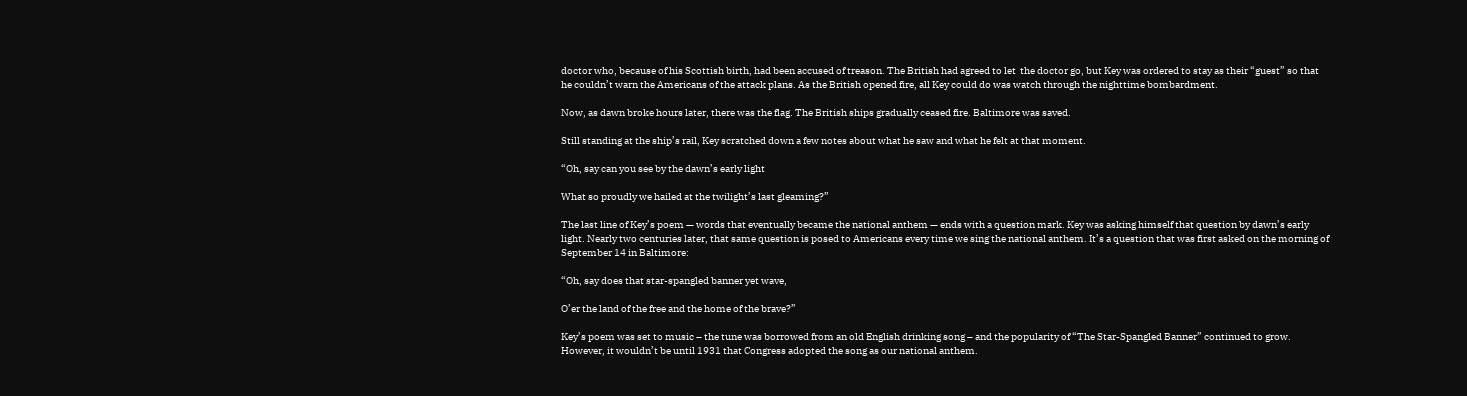doctor who, because of his Scottish birth, had been accused of treason. The British had agreed to let  the doctor go, but Key was ordered to stay as their “guest” so that he couldn’t warn the Americans of the attack plans. As the British opened fire, all Key could do was watch through the nighttime bombardment.

Now, as dawn broke hours later, there was the flag. The British ships gradually ceased fire. Baltimore was saved.

Still standing at the ship’s rail, Key scratched down a few notes about what he saw and what he felt at that moment.

“Oh, say can you see by the dawn’s early light

What so proudly we hailed at the twilight’s last gleaming?”

The last line of Key’s poem — words that eventually became the national anthem — ends with a question mark. Key was asking himself that question by dawn’s early light. Nearly two centuries later, that same question is posed to Americans every time we sing the national anthem. It’s a question that was first asked on the morning of September 14 in Baltimore:

“Oh, say does that star-spangled banner yet wave,

O’er the land of the free and the home of the brave?”

Key’s poem was set to music – the tune was borrowed from an old English drinking song – and the popularity of “The Star-Spangled Banner” continued to grow. However, it wouldn’t be until 1931 that Congress adopted the song as our national anthem.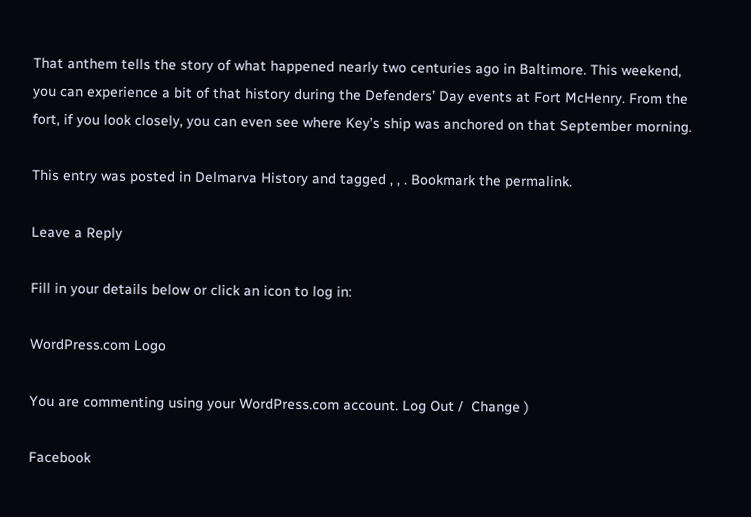That anthem tells the story of what happened nearly two centuries ago in Baltimore. This weekend, you can experience a bit of that history during the Defenders’ Day events at Fort McHenry. From the fort, if you look closely, you can even see where Key’s ship was anchored on that September morning.

This entry was posted in Delmarva History and tagged , , . Bookmark the permalink.

Leave a Reply

Fill in your details below or click an icon to log in:

WordPress.com Logo

You are commenting using your WordPress.com account. Log Out /  Change )

Facebook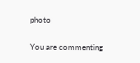photo

You are commenting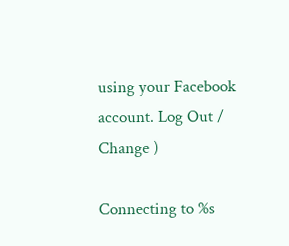using your Facebook account. Log Out /  Change )

Connecting to %s